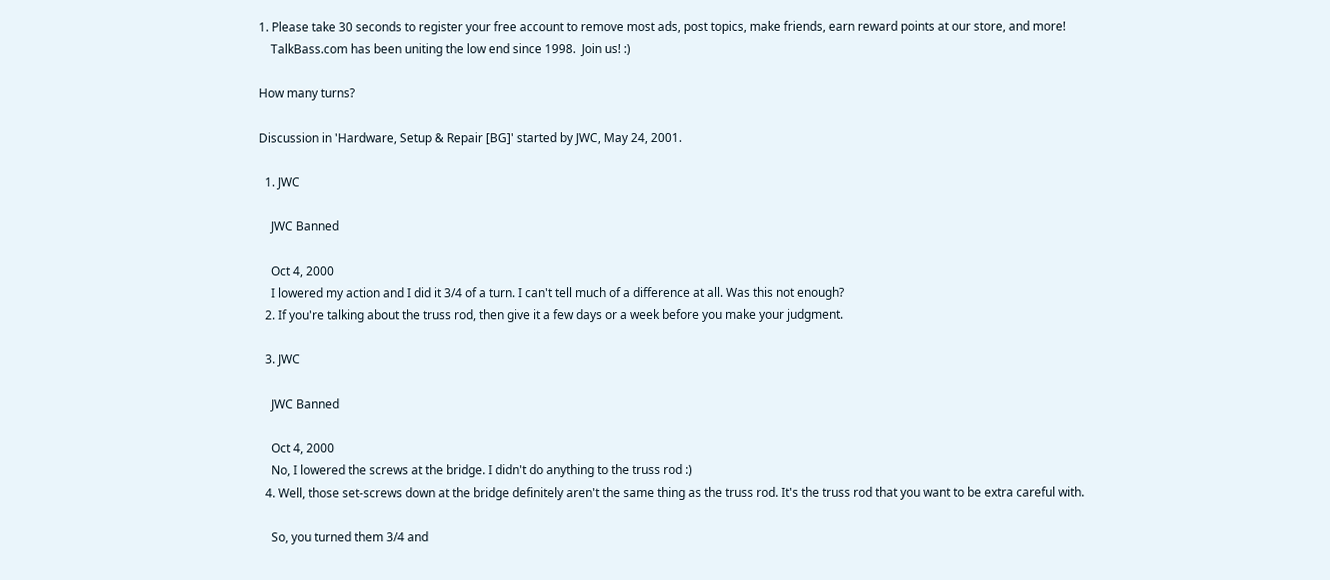1. Please take 30 seconds to register your free account to remove most ads, post topics, make friends, earn reward points at our store, and more!
    TalkBass.com has been uniting the low end since 1998.  Join us! :)

How many turns?

Discussion in 'Hardware, Setup & Repair [BG]' started by JWC, May 24, 2001.

  1. JWC

    JWC Banned

    Oct 4, 2000
    I lowered my action and I did it 3/4 of a turn. I can't tell much of a difference at all. Was this not enough?
  2. If you're talking about the truss rod, then give it a few days or a week before you make your judgment.

  3. JWC

    JWC Banned

    Oct 4, 2000
    No, I lowered the screws at the bridge. I didn't do anything to the truss rod :)
  4. Well, those set-screws down at the bridge definitely aren't the same thing as the truss rod. It's the truss rod that you want to be extra careful with.

    So, you turned them 3/4 and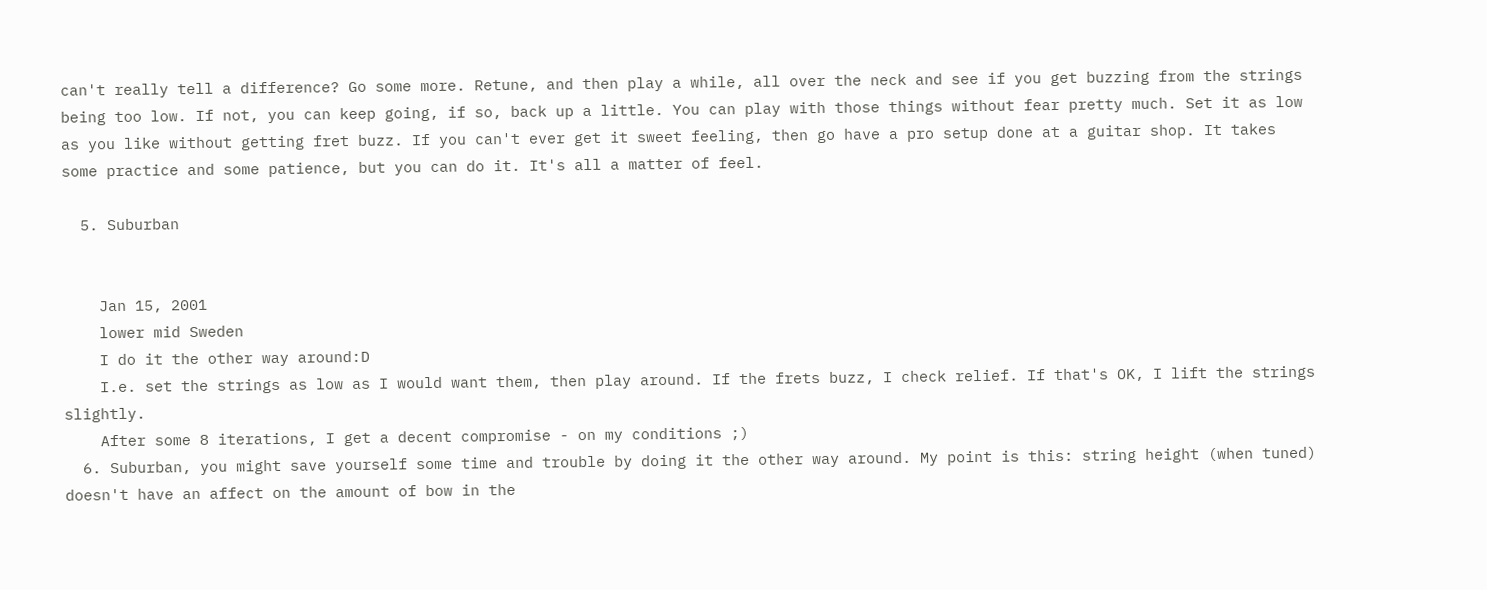can't really tell a difference? Go some more. Retune, and then play a while, all over the neck and see if you get buzzing from the strings being too low. If not, you can keep going, if so, back up a little. You can play with those things without fear pretty much. Set it as low as you like without getting fret buzz. If you can't ever get it sweet feeling, then go have a pro setup done at a guitar shop. It takes some practice and some patience, but you can do it. It's all a matter of feel.

  5. Suburban


    Jan 15, 2001
    lower mid Sweden
    I do it the other way around:D
    I.e. set the strings as low as I would want them, then play around. If the frets buzz, I check relief. If that's OK, I lift the strings slightly.
    After some 8 iterations, I get a decent compromise - on my conditions ;)
  6. Suburban, you might save yourself some time and trouble by doing it the other way around. My point is this: string height (when tuned) doesn't have an affect on the amount of bow in the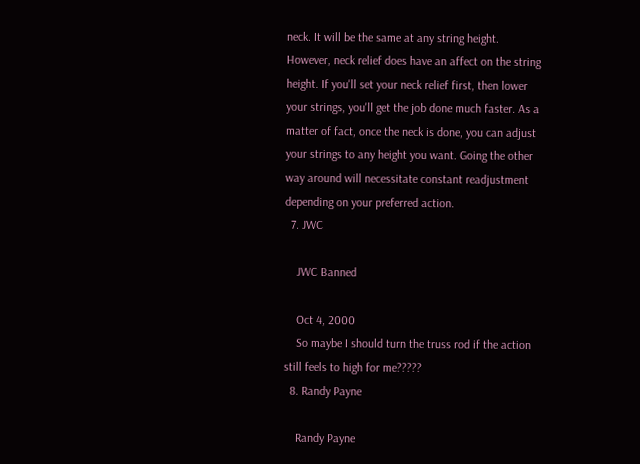neck. It will be the same at any string height. However, neck relief does have an affect on the string height. If you'll set your neck relief first, then lower your strings, you'll get the job done much faster. As a matter of fact, once the neck is done, you can adjust your strings to any height you want. Going the other way around will necessitate constant readjustment depending on your preferred action.
  7. JWC

    JWC Banned

    Oct 4, 2000
    So maybe I should turn the truss rod if the action still feels to high for me?????
  8. Randy Payne

    Randy Payne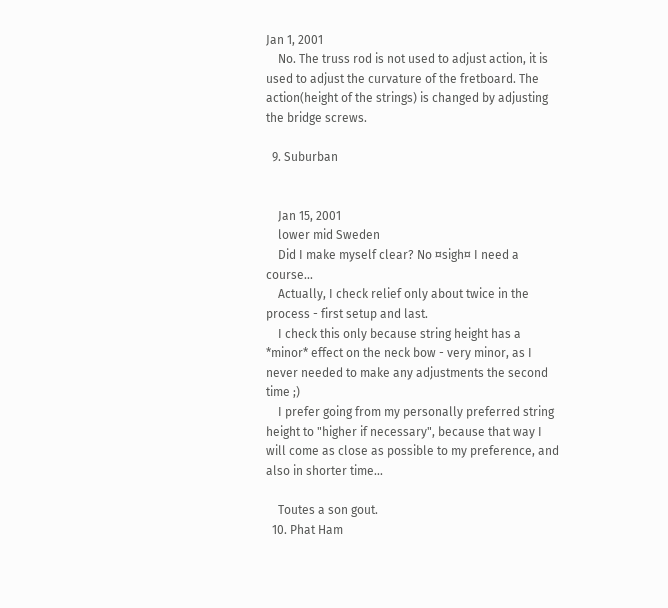Jan 1, 2001
    No. The truss rod is not used to adjust action, it is used to adjust the curvature of the fretboard. The action(height of the strings) is changed by adjusting the bridge screws.

  9. Suburban


    Jan 15, 2001
    lower mid Sweden
    Did I make myself clear? No ¤sigh¤ I need a course...
    Actually, I check relief only about twice in the process - first setup and last.
    I check this only because string height has a *minor* effect on the neck bow - very minor, as I never needed to make any adjustments the second time ;)
    I prefer going from my personally preferred string height to "higher if necessary", because that way I will come as close as possible to my preference, and also in shorter time...

    Toutes a son gout.
  10. Phat Ham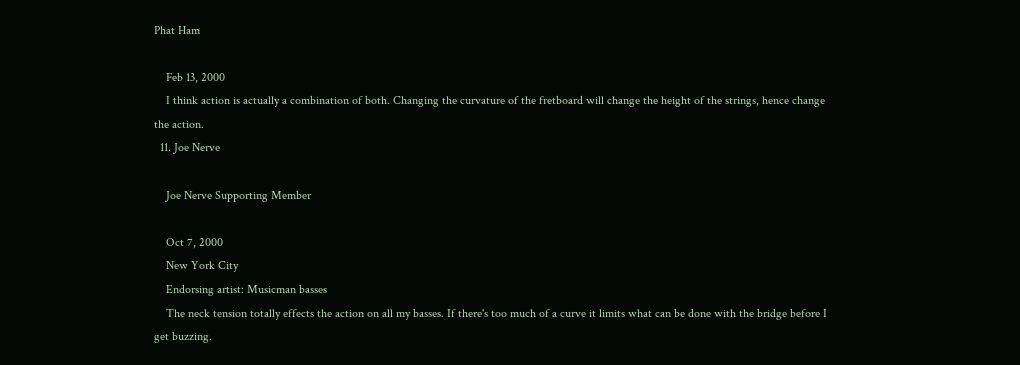Phat Ham

    Feb 13, 2000
    I think action is actually a combination of both. Changing the curvature of the fretboard will change the height of the strings, hence change the action.
  11. Joe Nerve

    Joe Nerve Supporting Member

    Oct 7, 2000
    New York City
    Endorsing artist: Musicman basses
    The neck tension totally effects the action on all my basses. If there's too much of a curve it limits what can be done with the bridge before I get buzzing.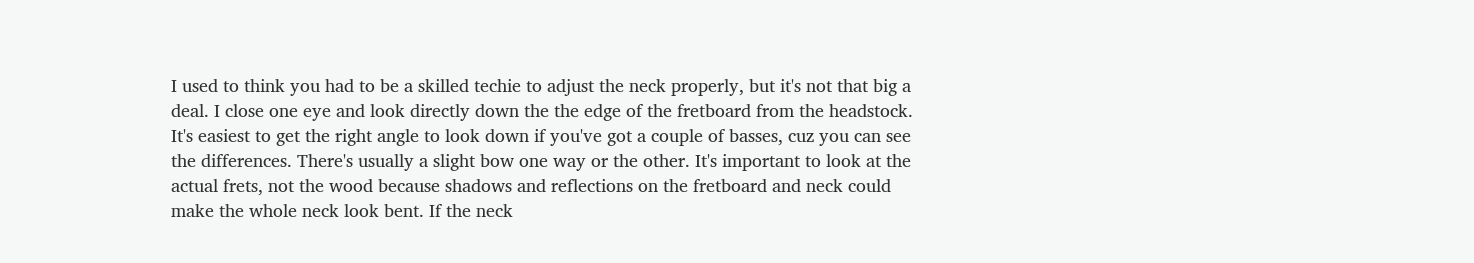I used to think you had to be a skilled techie to adjust the neck properly, but it's not that big a deal. I close one eye and look directly down the the edge of the fretboard from the headstock. It's easiest to get the right angle to look down if you've got a couple of basses, cuz you can see the differences. There's usually a slight bow one way or the other. It's important to look at the actual frets, not the wood because shadows and reflections on the fretboard and neck could make the whole neck look bent. If the neck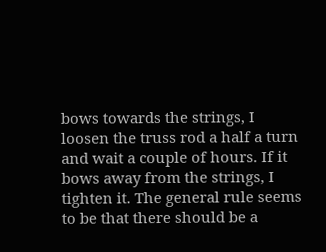bows towards the strings, I loosen the truss rod a half a turn and wait a couple of hours. If it bows away from the strings, I tighten it. The general rule seems to be that there should be a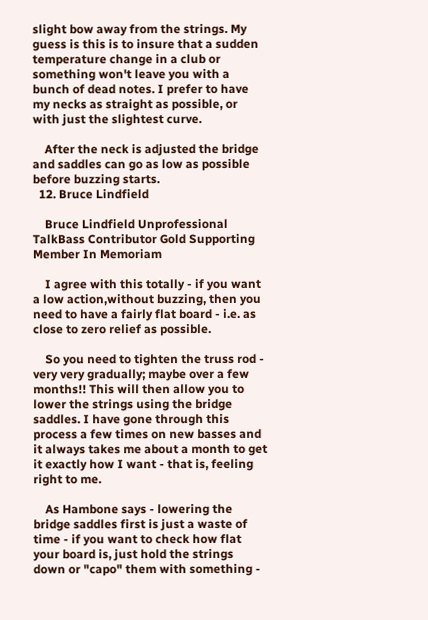slight bow away from the strings. My guess is this is to insure that a sudden temperature change in a club or something won't leave you with a bunch of dead notes. I prefer to have my necks as straight as possible, or with just the slightest curve.

    After the neck is adjusted the bridge and saddles can go as low as possible before buzzing starts.
  12. Bruce Lindfield

    Bruce Lindfield Unprofessional TalkBass Contributor Gold Supporting Member In Memoriam

    I agree with this totally - if you want a low action,without buzzing, then you need to have a fairly flat board - i.e. as close to zero relief as possible.

    So you need to tighten the truss rod - very very gradually; maybe over a few months!! This will then allow you to lower the strings using the bridge saddles. I have gone through this process a few times on new basses and it always takes me about a month to get it exactly how I want - that is, feeling right to me.

    As Hambone says - lowering the bridge saddles first is just a waste of time - if you want to check how flat your board is, just hold the strings down or "capo" them with something -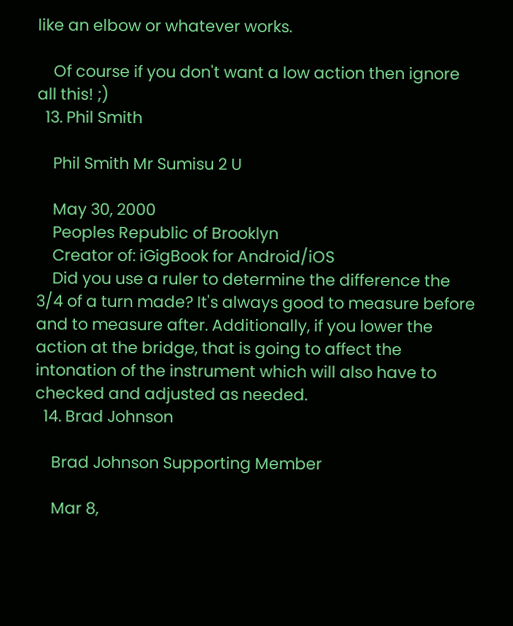like an elbow or whatever works.

    Of course if you don't want a low action then ignore all this! ;)
  13. Phil Smith

    Phil Smith Mr Sumisu 2 U

    May 30, 2000
    Peoples Republic of Brooklyn
    Creator of: iGigBook for Android/iOS
    Did you use a ruler to determine the difference the 3/4 of a turn made? It's always good to measure before and to measure after. Additionally, if you lower the action at the bridge, that is going to affect the intonation of the instrument which will also have to checked and adjusted as needed.
  14. Brad Johnson

    Brad Johnson Supporting Member

    Mar 8,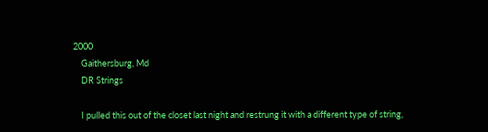2000
    Gaithersburg, Md
    DR Strings

    I pulled this out of the closet last night and restrung it with a different type of string,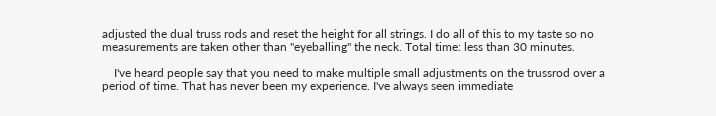adjusted the dual truss rods and reset the height for all strings. I do all of this to my taste so no measurements are taken other than "eyeballing" the neck. Total time: less than 30 minutes.

    I've heard people say that you need to make multiple small adjustments on the trussrod over a period of time. That has never been my experience. I've always seen immediate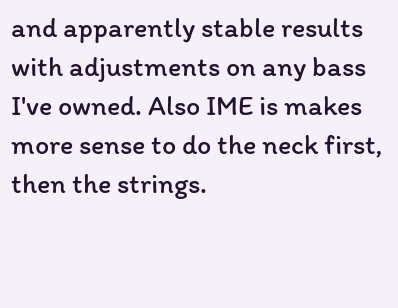and apparently stable results with adjustments on any bass I've owned. Also IME is makes more sense to do the neck first, then the strings.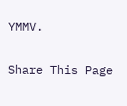YMMV.

Share This Page